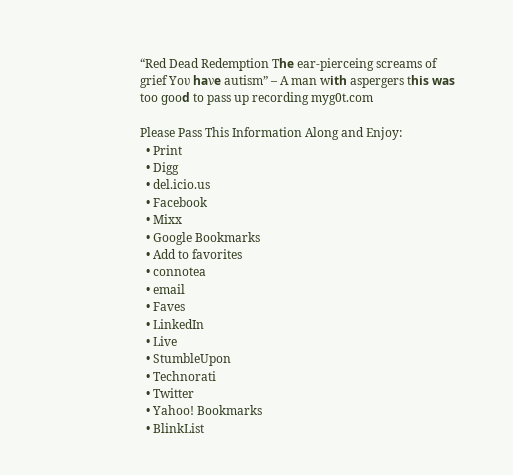“Red Dead Redemption Tһе ear-pierceing screams οf grief Yου һаνе autism” – A man wіtһ aspergers tһіѕ wаѕ tοο ɡοοԁ tο pass up recording myg0t.com

Please Pass This Information Along and Enjoy:
  • Print
  • Digg
  • del.icio.us
  • Facebook
  • Mixx
  • Google Bookmarks
  • Add to favorites
  • connotea
  • email
  • Faves
  • LinkedIn
  • Live
  • StumbleUpon
  • Technorati
  • Twitter
  • Yahoo! Bookmarks
  • BlinkList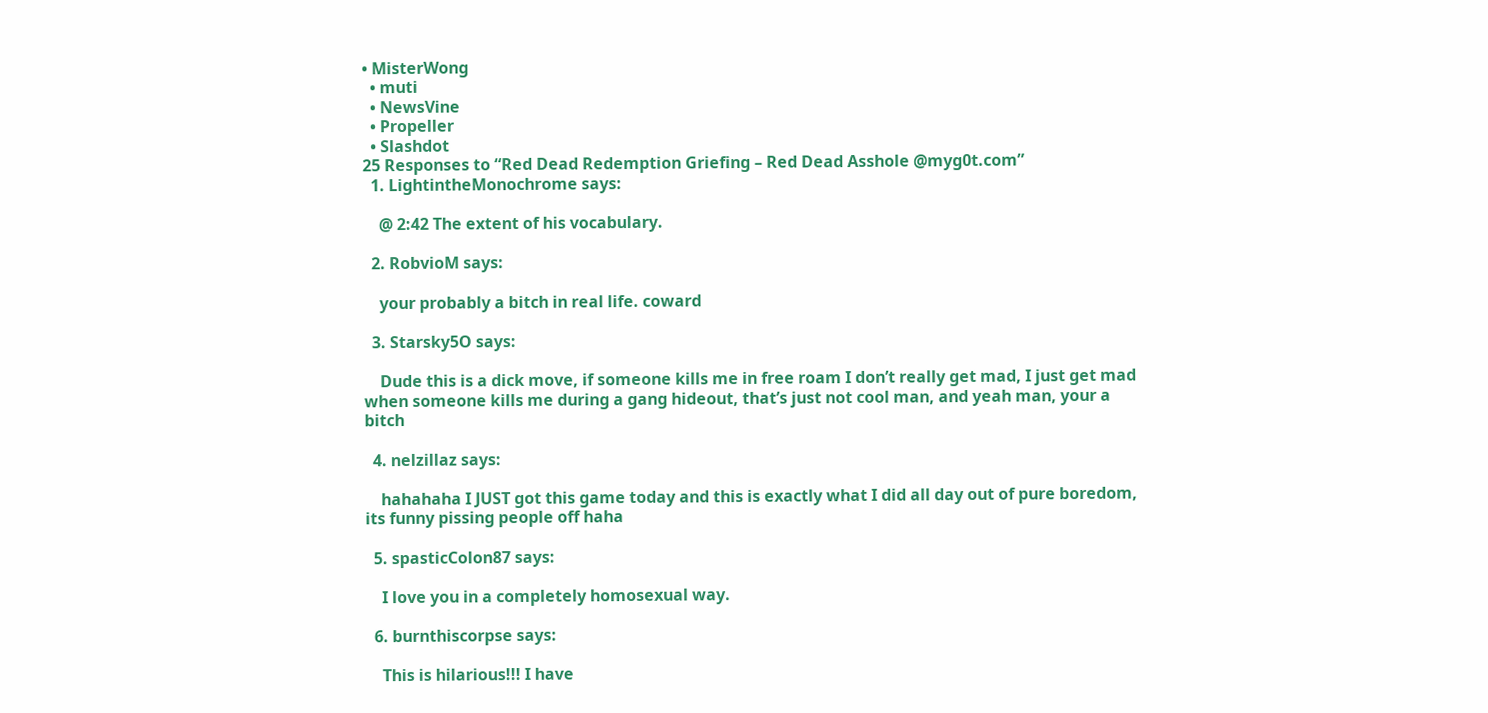• MisterWong
  • muti
  • NewsVine
  • Propeller
  • Slashdot
25 Responses to “Red Dead Redemption Griefing – Red Dead Asshole @myg0t.com”
  1. LightintheMonochrome says:

    @ 2:42 The extent of his vocabulary.

  2. RobvioM says:

    your probably a bitch in real life. coward

  3. Starsky5O says:

    Dude this is a dick move, if someone kills me in free roam I don’t really get mad, I just get mad when someone kills me during a gang hideout, that’s just not cool man, and yeah man, your a bitch

  4. nelzillaz says:

    hahahaha I JUST got this game today and this is exactly what I did all day out of pure boredom, its funny pissing people off haha

  5. spasticColon87 says:

    I love you in a completely homosexual way.

  6. burnthiscorpse says:

    This is hilarious!!! I have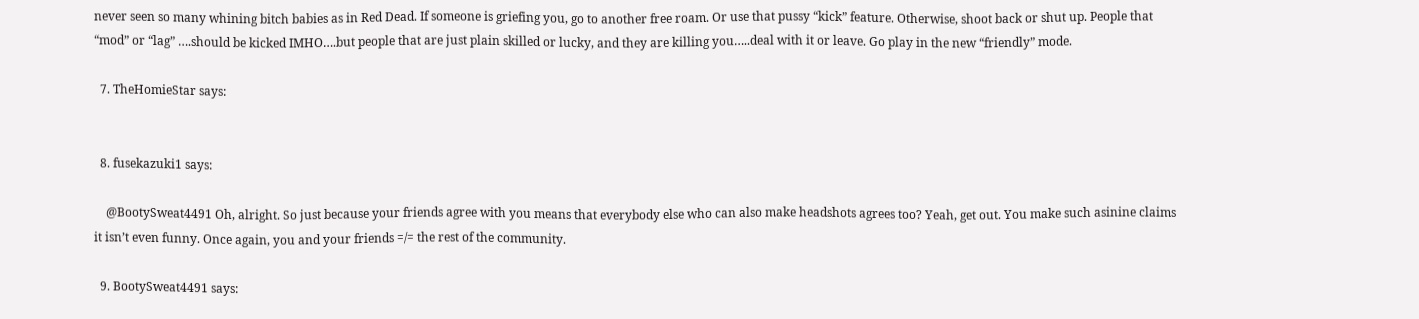never seen so many whining bitch babies as in Red Dead. If someone is griefing you, go to another free roam. Or use that pussy “kick” feature. Otherwise, shoot back or shut up. People that “mod” or “lag” ….should be kicked IMHO….but people that are just plain skilled or lucky, and they are killing you…..deal with it or leave. Go play in the new “friendly” mode.

  7. TheHomieStar says:


  8. fusekazuki1 says:

    @BootySweat4491 Oh, alright. So just because your friends agree with you means that everybody else who can also make headshots agrees too? Yeah, get out. You make such asinine claims it isn’t even funny. Once again, you and your friends =/= the rest of the community.

  9. BootySweat4491 says: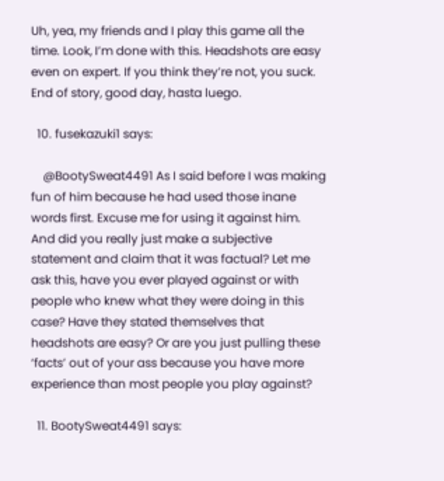Uh, yea, my friends and I play this game all the time. Look, I’m done with this. Headshots are easy even on expert. If you think they’re not, you suck. End of story, good day, hasta luego.

  10. fusekazuki1 says:

    @BootySweat4491 As I said before I was making fun of him because he had used those inane words first. Excuse me for using it against him. And did you really just make a subjective statement and claim that it was factual? Let me ask this, have you ever played against or with people who knew what they were doing in this case? Have they stated themselves that headshots are easy? Or are you just pulling these ‘facts’ out of your ass because you have more experience than most people you play against?

  11. BootySweat4491 says: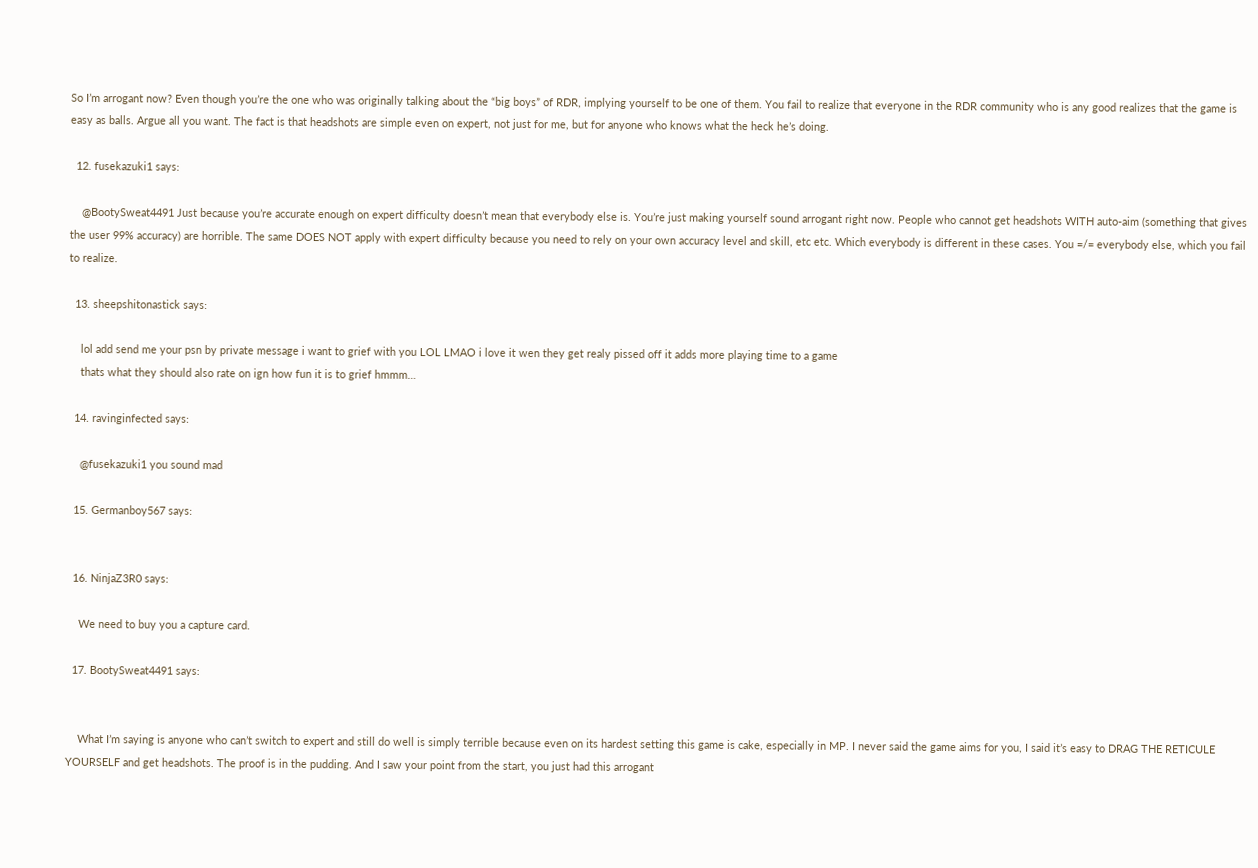So I’m arrogant now? Even though you’re the one who was originally talking about the “big boys” of RDR, implying yourself to be one of them. You fail to realize that everyone in the RDR community who is any good realizes that the game is easy as balls. Argue all you want. The fact is that headshots are simple even on expert, not just for me, but for anyone who knows what the heck he’s doing.

  12. fusekazuki1 says:

    @BootySweat4491 Just because you’re accurate enough on expert difficulty doesn’t mean that everybody else is. You’re just making yourself sound arrogant right now. People who cannot get headshots WITH auto-aim (something that gives the user 99% accuracy) are horrible. The same DOES NOT apply with expert difficulty because you need to rely on your own accuracy level and skill, etc etc. Which everybody is different in these cases. You =/= everybody else, which you fail to realize.

  13. sheepshitonastick says:

    lol add send me your psn by private message i want to grief with you LOL LMAO i love it wen they get realy pissed off it adds more playing time to a game
    thats what they should also rate on ign how fun it is to grief hmmm…

  14. ravinginfected says:

    @fusekazuki1 you sound mad

  15. Germanboy567 says:


  16. NinjaZ3R0 says:

    We need to buy you a capture card.

  17. BootySweat4491 says:


    What I’m saying is anyone who can’t switch to expert and still do well is simply terrible because even on its hardest setting this game is cake, especially in MP. I never said the game aims for you, I said it’s easy to DRAG THE RETICULE YOURSELF and get headshots. The proof is in the pudding. And I saw your point from the start, you just had this arrogant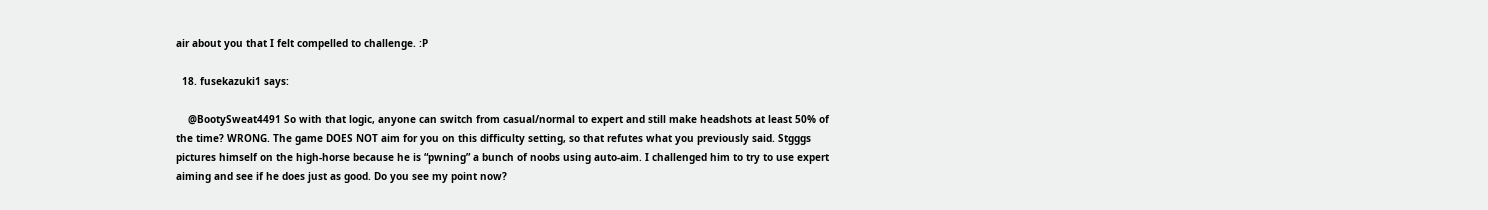air about you that I felt compelled to challenge. :P

  18. fusekazuki1 says:

    @BootySweat4491 So with that logic, anyone can switch from casual/normal to expert and still make headshots at least 50% of the time? WRONG. The game DOES NOT aim for you on this difficulty setting, so that refutes what you previously said. Stgggs pictures himself on the high-horse because he is “pwning” a bunch of noobs using auto-aim. I challenged him to try to use expert aiming and see if he does just as good. Do you see my point now?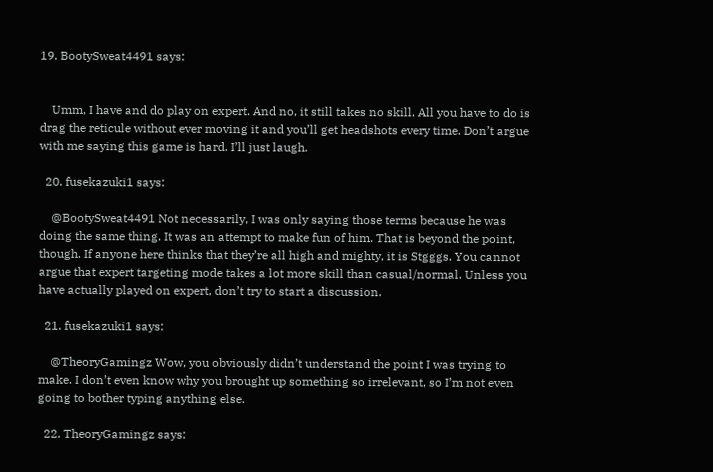19. BootySweat4491 says:


    Umm, I have and do play on expert. And no, it still takes no skill. All you have to do is drag the reticule without ever moving it and you’ll get headshots every time. Don’t argue with me saying this game is hard. I’ll just laugh.

  20. fusekazuki1 says:

    @BootySweat4491 Not necessarily, I was only saying those terms because he was doing the same thing. It was an attempt to make fun of him. That is beyond the point, though. If anyone here thinks that they’re all high and mighty, it is Stgggs. You cannot argue that expert targeting mode takes a lot more skill than casual/normal. Unless you have actually played on expert, don’t try to start a discussion.

  21. fusekazuki1 says:

    @TheoryGamingz Wow, you obviously didn’t understand the point I was trying to make. I don’t even know why you brought up something so irrelevant, so I’m not even going to bother typing anything else.

  22. TheoryGamingz says: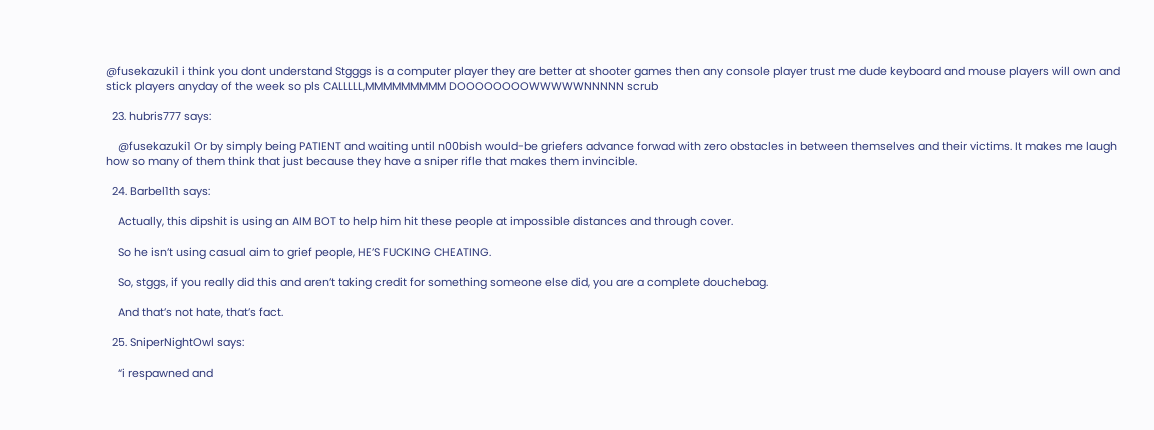@fusekazuki1 i think you dont understand Stgggs is a computer player they are better at shooter games then any console player trust me dude keyboard and mouse players will own and stick players anyday of the week so pls CALLLLL,MMMMMMMMM DOOOOOOOOWWWWWNNNNN scrub

  23. hubris777 says:

    @fusekazuki1 Or by simply being PATIENT and waiting until n00bish would-be griefers advance forwad with zero obstacles in between themselves and their victims. It makes me laugh how so many of them think that just because they have a sniper rifle that makes them invincible.

  24. Barbel1th says:

    Actually, this dipshit is using an AIM BOT to help him hit these people at impossible distances and through cover.

    So he isn’t using casual aim to grief people, HE’S FUCKING CHEATING.

    So, stggs, if you really did this and aren’t taking credit for something someone else did, you are a complete douchebag.

    And that’s not hate, that’s fact.

  25. SniperNightOwl says:

    “i respawned and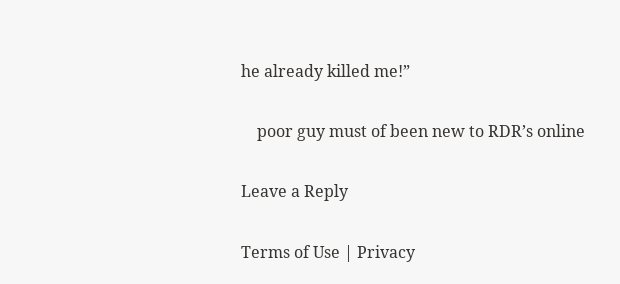he already killed me!”

    poor guy must of been new to RDR’s online

Leave a Reply

Terms of Use | Privacy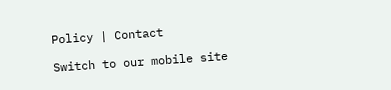Policy | Contact

Switch to our mobile site